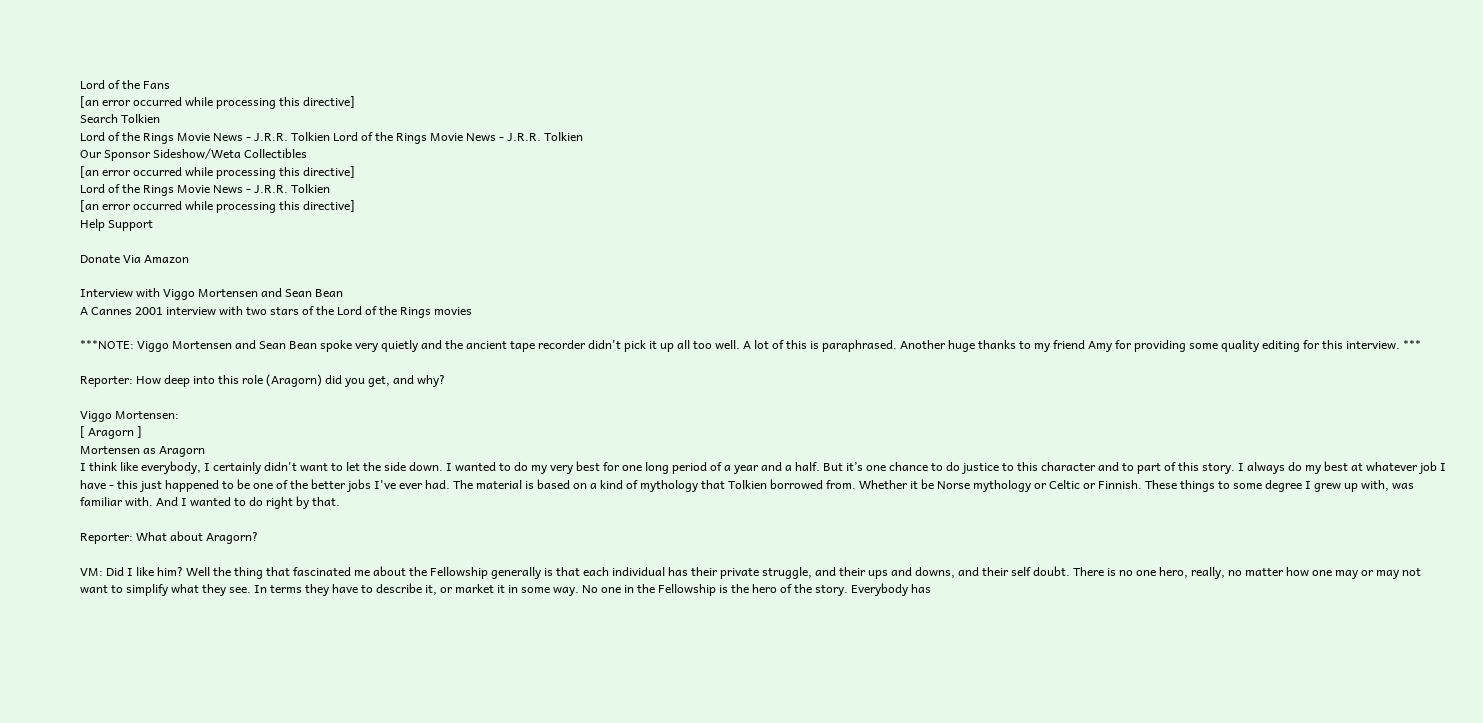Lord of the Fans
[an error occurred while processing this directive]
Search Tolkien
Lord of the Rings Movie News - J.R.R. Tolkien Lord of the Rings Movie News - J.R.R. Tolkien
Our Sponsor Sideshow/Weta Collectibles
[an error occurred while processing this directive]
Lord of the Rings Movie News - J.R.R. Tolkien
[an error occurred while processing this directive]
Help Support

Donate Via Amazon

Interview with Viggo Mortensen and Sean Bean
A Cannes 2001 interview with two stars of the Lord of the Rings movies

***NOTE: Viggo Mortensen and Sean Bean spoke very quietly and the ancient tape recorder didn't pick it up all too well. A lot of this is paraphrased. Another huge thanks to my friend Amy for providing some quality editing for this interview. ***

Reporter: How deep into this role (Aragorn) did you get, and why?

Viggo Mortensen:
[ Aragorn ]
Mortensen as Aragorn
I think like everybody, I certainly didn't want to let the side down. I wanted to do my very best for one long period of a year and a half. But it’s one chance to do justice to this character and to part of this story. I always do my best at whatever job I have - this just happened to be one of the better jobs I've ever had. The material is based on a kind of mythology that Tolkien borrowed from. Whether it be Norse mythology or Celtic or Finnish. These things to some degree I grew up with, was familiar with. And I wanted to do right by that.

Reporter: What about Aragorn?

VM: Did I like him? Well the thing that fascinated me about the Fellowship generally is that each individual has their private struggle, and their ups and downs, and their self doubt. There is no one hero, really, no matter how one may or may not want to simplify what they see. In terms they have to describe it, or market it in some way. No one in the Fellowship is the hero of the story. Everybody has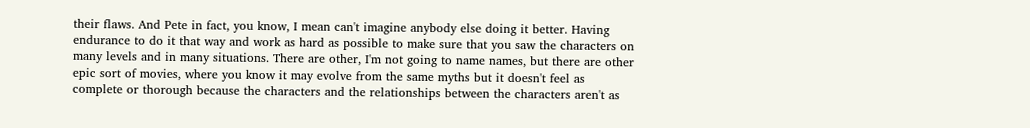their flaws. And Pete in fact, you know, I mean can't imagine anybody else doing it better. Having endurance to do it that way and work as hard as possible to make sure that you saw the characters on many levels and in many situations. There are other, I'm not going to name names, but there are other epic sort of movies, where you know it may evolve from the same myths but it doesn't feel as complete or thorough because the characters and the relationships between the characters aren't as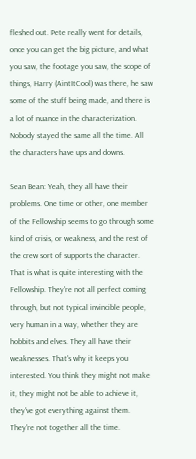fleshed out. Pete really went for details, once you can get the big picture, and what you saw, the footage you saw, the scope of things, Harry (AintItCool) was there, he saw some of the stuff being made, and there is a lot of nuance in the characterization. Nobody stayed the same all the time. All the characters have ups and downs.

Sean Bean: Yeah, they all have their problems. One time or other, one member of the Fellowship seems to go through some kind of crisis, or weakness, and the rest of the crew sort of supports the character. That is what is quite interesting with the Fellowship. They're not all perfect coming through, but not typical invincible people, very human in a way, whether they are hobbits and elves. They all have their weaknesses. That's why it keeps you interested. You think they might not make it, they might not be able to achieve it, they've got everything against them. They're not together all the time.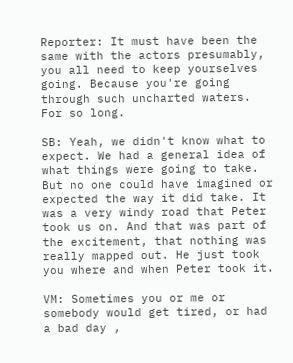Reporter: It must have been the same with the actors presumably, you all need to keep yourselves going. Because you're going through such uncharted waters. For so long.

SB: Yeah, we didn't know what to expect. We had a general idea of what things were going to take. But no one could have imagined or expected the way it did take. It was a very windy road that Peter took us on. And that was part of the excitement, that nothing was really mapped out. He just took you where and when Peter took it.

VM: Sometimes you or me or somebody would get tired, or had a bad day ,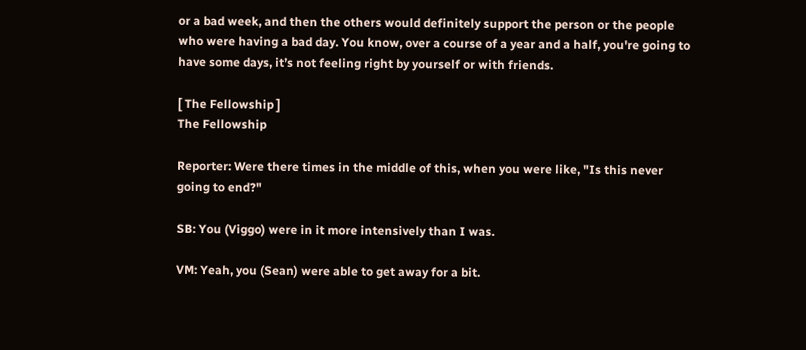or a bad week, and then the others would definitely support the person or the people who were having a bad day. You know, over a course of a year and a half, you're going to have some days, it’s not feeling right by yourself or with friends.

[ The Fellowship ]
The Fellowship

Reporter: Were there times in the middle of this, when you were like, "Is this never going to end?"

SB: You (Viggo) were in it more intensively than I was.

VM: Yeah, you (Sean) were able to get away for a bit.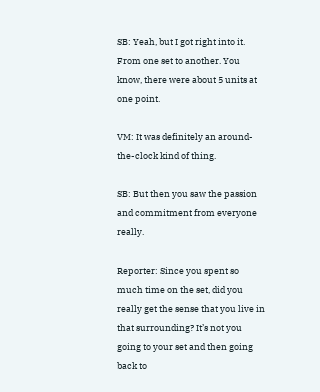SB: Yeah, but I got right into it. From one set to another. You know, there were about 5 units at one point.

VM: It was definitely an around-the-clock kind of thing.

SB: But then you saw the passion and commitment from everyone really.

Reporter: Since you spent so much time on the set, did you really get the sense that you live in that surrounding? It’s not you going to your set and then going back to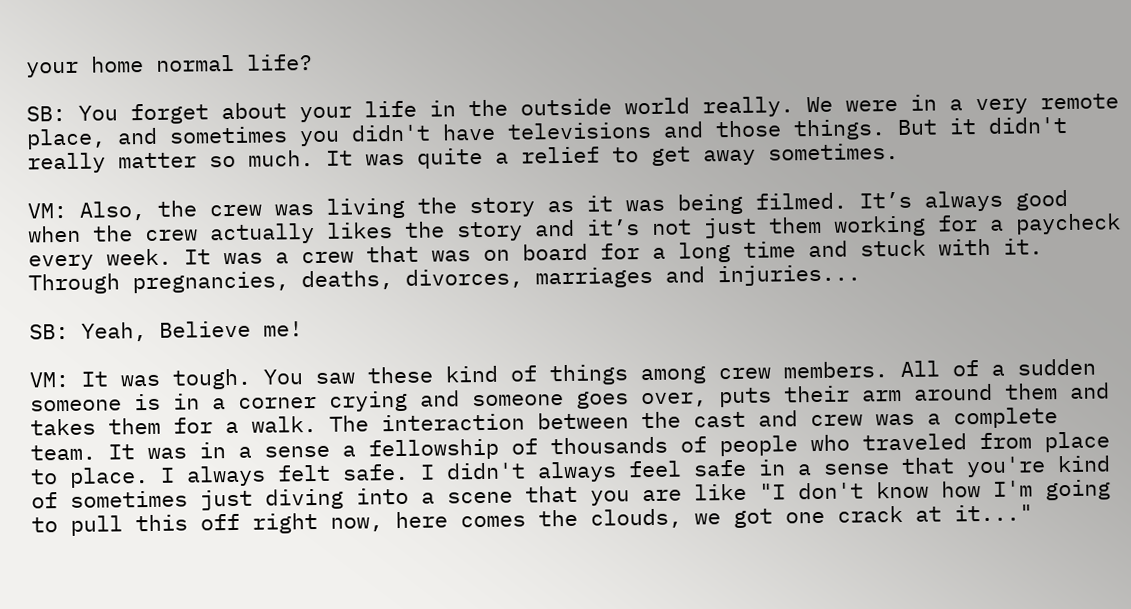your home normal life?

SB: You forget about your life in the outside world really. We were in a very remote place, and sometimes you didn't have televisions and those things. But it didn't really matter so much. It was quite a relief to get away sometimes.

VM: Also, the crew was living the story as it was being filmed. It’s always good when the crew actually likes the story and it’s not just them working for a paycheck every week. It was a crew that was on board for a long time and stuck with it. Through pregnancies, deaths, divorces, marriages and injuries...

SB: Yeah, Believe me!

VM: It was tough. You saw these kind of things among crew members. All of a sudden someone is in a corner crying and someone goes over, puts their arm around them and takes them for a walk. The interaction between the cast and crew was a complete team. It was in a sense a fellowship of thousands of people who traveled from place to place. I always felt safe. I didn't always feel safe in a sense that you're kind of sometimes just diving into a scene that you are like "I don't know how I'm going to pull this off right now, here comes the clouds, we got one crack at it..."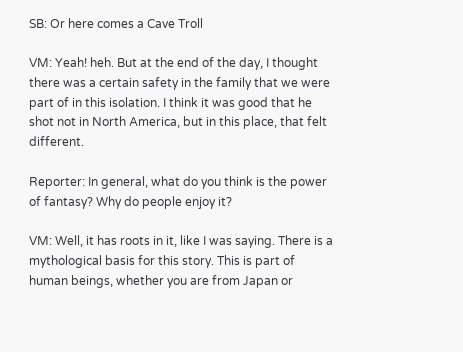SB: Or here comes a Cave Troll

VM: Yeah! heh. But at the end of the day, I thought there was a certain safety in the family that we were part of in this isolation. I think it was good that he shot not in North America, but in this place, that felt different.

Reporter: In general, what do you think is the power of fantasy? Why do people enjoy it?

VM: Well, it has roots in it, like I was saying. There is a mythological basis for this story. This is part of human beings, whether you are from Japan or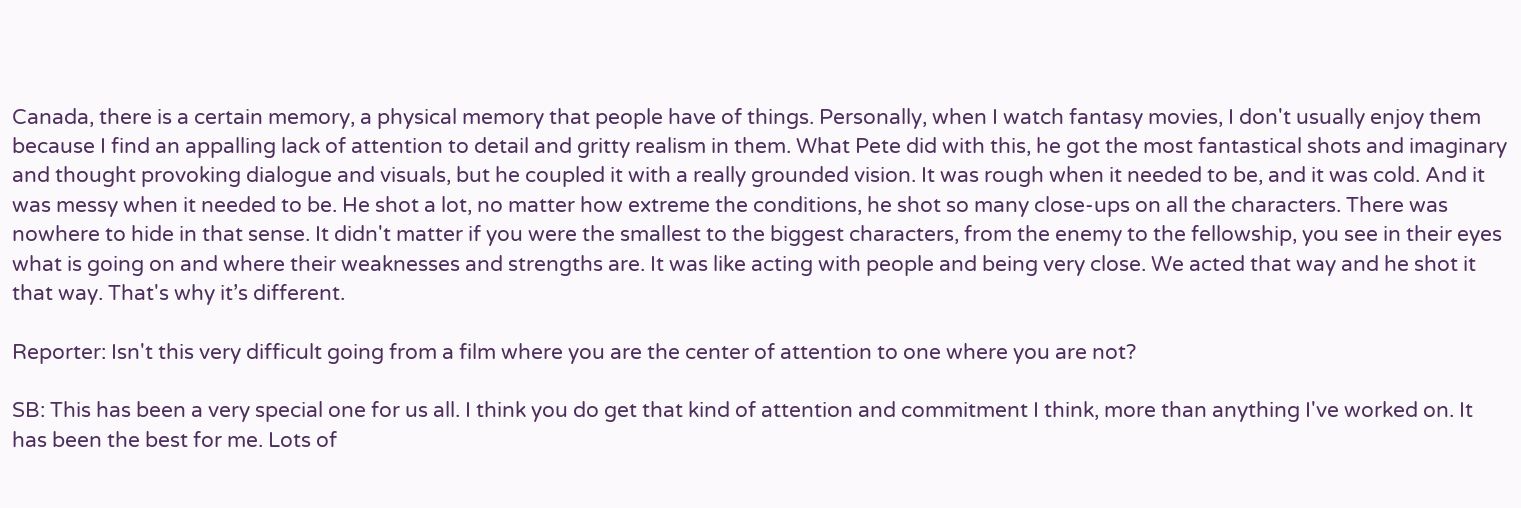Canada, there is a certain memory, a physical memory that people have of things. Personally, when I watch fantasy movies, I don't usually enjoy them because I find an appalling lack of attention to detail and gritty realism in them. What Pete did with this, he got the most fantastical shots and imaginary and thought provoking dialogue and visuals, but he coupled it with a really grounded vision. It was rough when it needed to be, and it was cold. And it was messy when it needed to be. He shot a lot, no matter how extreme the conditions, he shot so many close-ups on all the characters. There was nowhere to hide in that sense. It didn't matter if you were the smallest to the biggest characters, from the enemy to the fellowship, you see in their eyes what is going on and where their weaknesses and strengths are. It was like acting with people and being very close. We acted that way and he shot it that way. That's why it’s different.

Reporter: Isn't this very difficult going from a film where you are the center of attention to one where you are not?

SB: This has been a very special one for us all. I think you do get that kind of attention and commitment I think, more than anything I've worked on. It has been the best for me. Lots of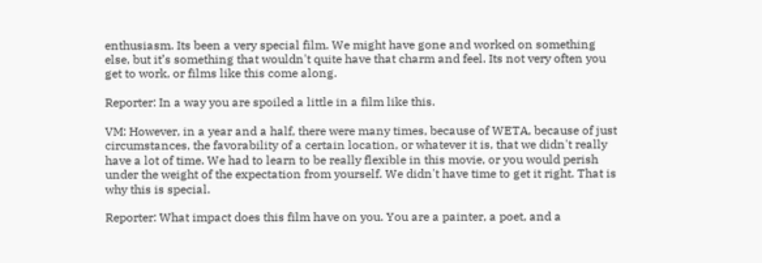enthusiasm. Its been a very special film. We might have gone and worked on something else, but it’s something that wouldn't quite have that charm and feel. Its not very often you get to work, or films like this come along.

Reporter: In a way you are spoiled a little in a film like this.

VM: However, in a year and a half, there were many times, because of WETA, because of just circumstances, the favorability of a certain location, or whatever it is, that we didn't really have a lot of time. We had to learn to be really flexible in this movie, or you would perish under the weight of the expectation from yourself. We didn't have time to get it right. That is why this is special.

Reporter: What impact does this film have on you. You are a painter, a poet, and a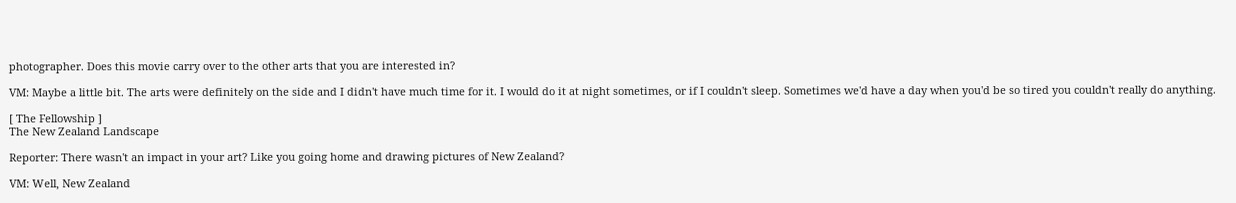photographer. Does this movie carry over to the other arts that you are interested in?

VM: Maybe a little bit. The arts were definitely on the side and I didn't have much time for it. I would do it at night sometimes, or if I couldn't sleep. Sometimes we'd have a day when you'd be so tired you couldn't really do anything.

[ The Fellowship ]
The New Zealand Landscape

Reporter: There wasn't an impact in your art? Like you going home and drawing pictures of New Zealand?

VM: Well, New Zealand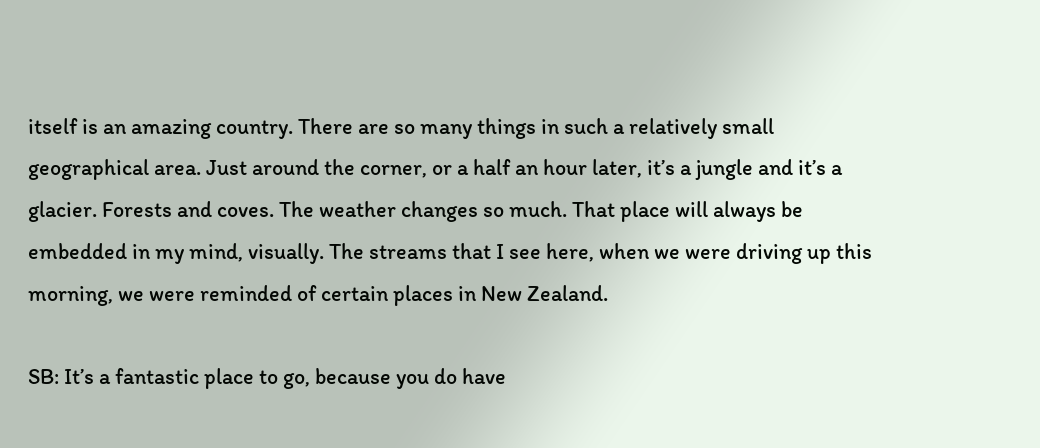itself is an amazing country. There are so many things in such a relatively small geographical area. Just around the corner, or a half an hour later, it’s a jungle and it’s a glacier. Forests and coves. The weather changes so much. That place will always be embedded in my mind, visually. The streams that I see here, when we were driving up this morning, we were reminded of certain places in New Zealand.

SB: It’s a fantastic place to go, because you do have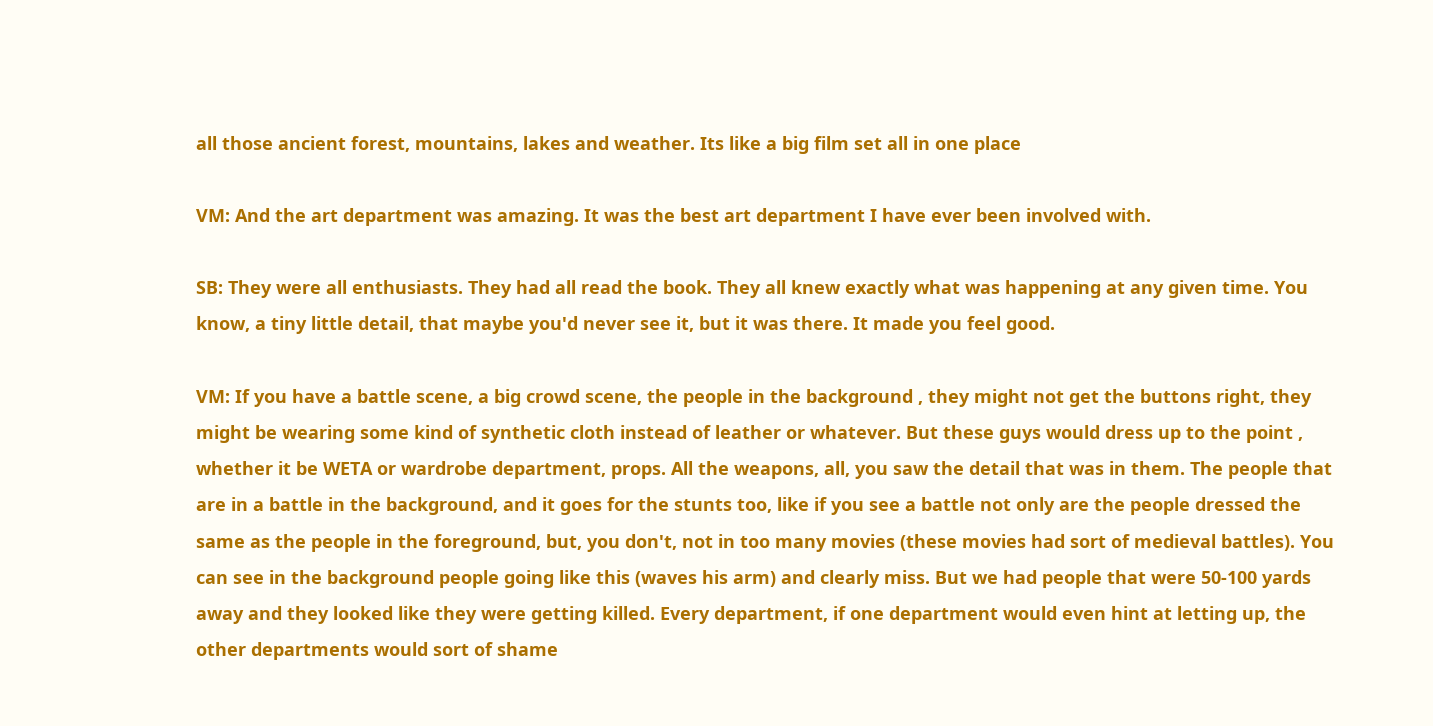all those ancient forest, mountains, lakes and weather. Its like a big film set all in one place

VM: And the art department was amazing. It was the best art department I have ever been involved with.

SB: They were all enthusiasts. They had all read the book. They all knew exactly what was happening at any given time. You know, a tiny little detail, that maybe you'd never see it, but it was there. It made you feel good.

VM: If you have a battle scene, a big crowd scene, the people in the background , they might not get the buttons right, they might be wearing some kind of synthetic cloth instead of leather or whatever. But these guys would dress up to the point , whether it be WETA or wardrobe department, props. All the weapons, all, you saw the detail that was in them. The people that are in a battle in the background, and it goes for the stunts too, like if you see a battle not only are the people dressed the same as the people in the foreground, but, you don't, not in too many movies (these movies had sort of medieval battles). You can see in the background people going like this (waves his arm) and clearly miss. But we had people that were 50-100 yards away and they looked like they were getting killed. Every department, if one department would even hint at letting up, the other departments would sort of shame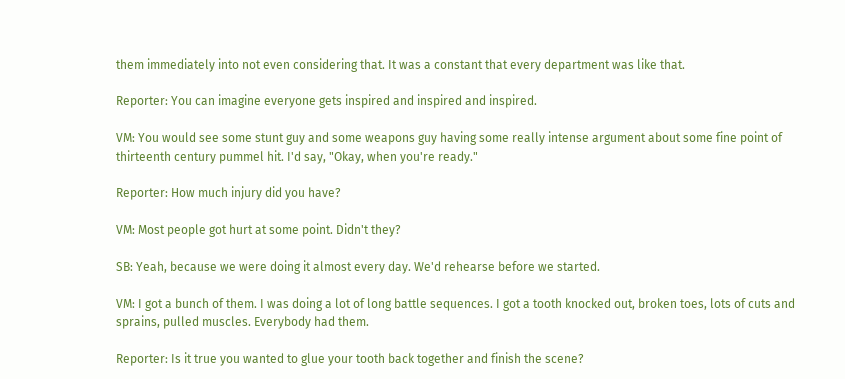them immediately into not even considering that. It was a constant that every department was like that.

Reporter: You can imagine everyone gets inspired and inspired and inspired.

VM: You would see some stunt guy and some weapons guy having some really intense argument about some fine point of thirteenth century pummel hit. I'd say, "Okay, when you're ready."

Reporter: How much injury did you have?

VM: Most people got hurt at some point. Didn't they?

SB: Yeah, because we were doing it almost every day. We'd rehearse before we started.

VM: I got a bunch of them. I was doing a lot of long battle sequences. I got a tooth knocked out, broken toes, lots of cuts and sprains, pulled muscles. Everybody had them.

Reporter: Is it true you wanted to glue your tooth back together and finish the scene?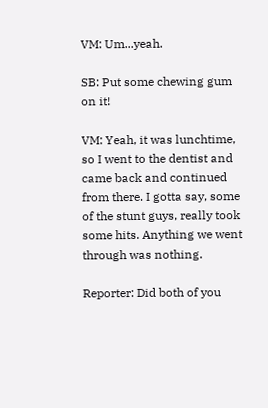VM: Um...yeah.

SB: Put some chewing gum on it!

VM: Yeah, it was lunchtime, so I went to the dentist and came back and continued from there. I gotta say, some of the stunt guys, really took some hits. Anything we went through was nothing.

Reporter: Did both of you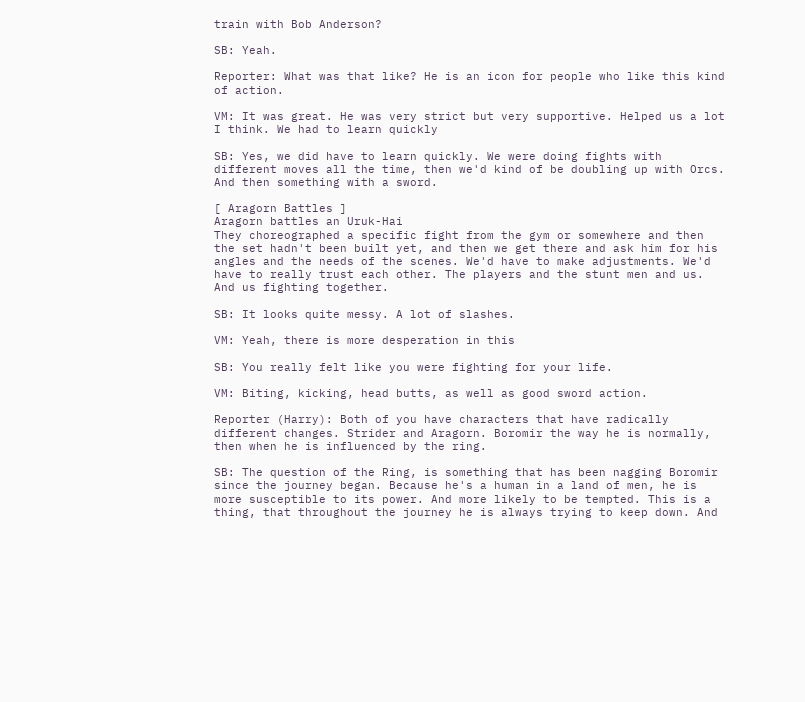train with Bob Anderson?

SB: Yeah.

Reporter: What was that like? He is an icon for people who like this kind of action.

VM: It was great. He was very strict but very supportive. Helped us a lot I think. We had to learn quickly

SB: Yes, we did have to learn quickly. We were doing fights with different moves all the time, then we'd kind of be doubling up with Orcs. And then something with a sword.

[ Aragorn Battles ]
Aragorn battles an Uruk-Hai
They choreographed a specific fight from the gym or somewhere and then the set hadn't been built yet, and then we get there and ask him for his angles and the needs of the scenes. We'd have to make adjustments. We'd have to really trust each other. The players and the stunt men and us. And us fighting together.

SB: It looks quite messy. A lot of slashes.

VM: Yeah, there is more desperation in this

SB: You really felt like you were fighting for your life.

VM: Biting, kicking, head butts, as well as good sword action.

Reporter (Harry): Both of you have characters that have radically different changes. Strider and Aragorn. Boromir the way he is normally, then when he is influenced by the ring.

SB: The question of the Ring, is something that has been nagging Boromir since the journey began. Because he's a human in a land of men, he is more susceptible to its power. And more likely to be tempted. This is a thing, that throughout the journey he is always trying to keep down. And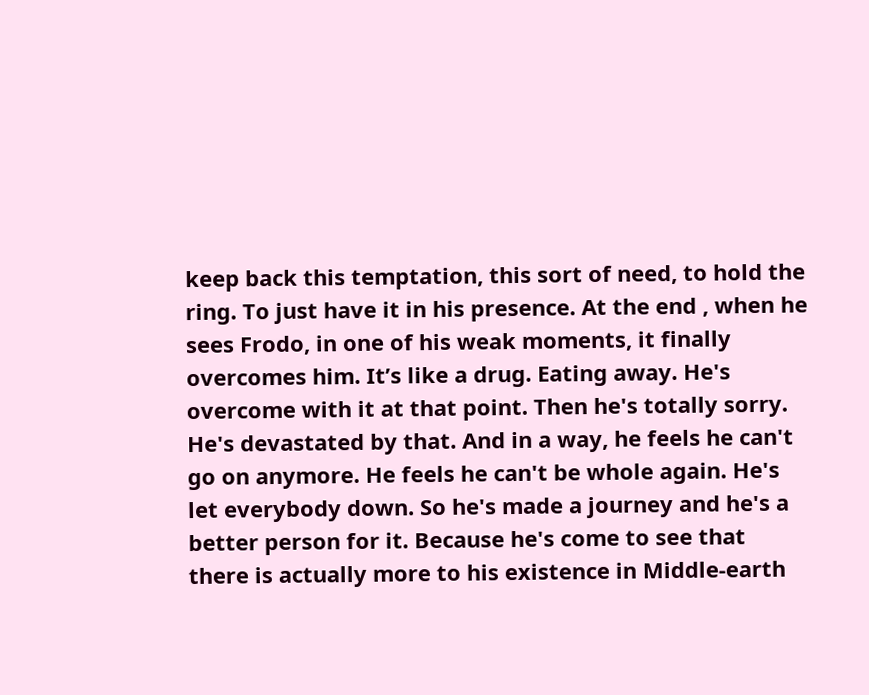keep back this temptation, this sort of need, to hold the ring. To just have it in his presence. At the end , when he sees Frodo, in one of his weak moments, it finally overcomes him. It’s like a drug. Eating away. He's overcome with it at that point. Then he's totally sorry. He's devastated by that. And in a way, he feels he can't go on anymore. He feels he can't be whole again. He's let everybody down. So he's made a journey and he's a better person for it. Because he's come to see that there is actually more to his existence in Middle-earth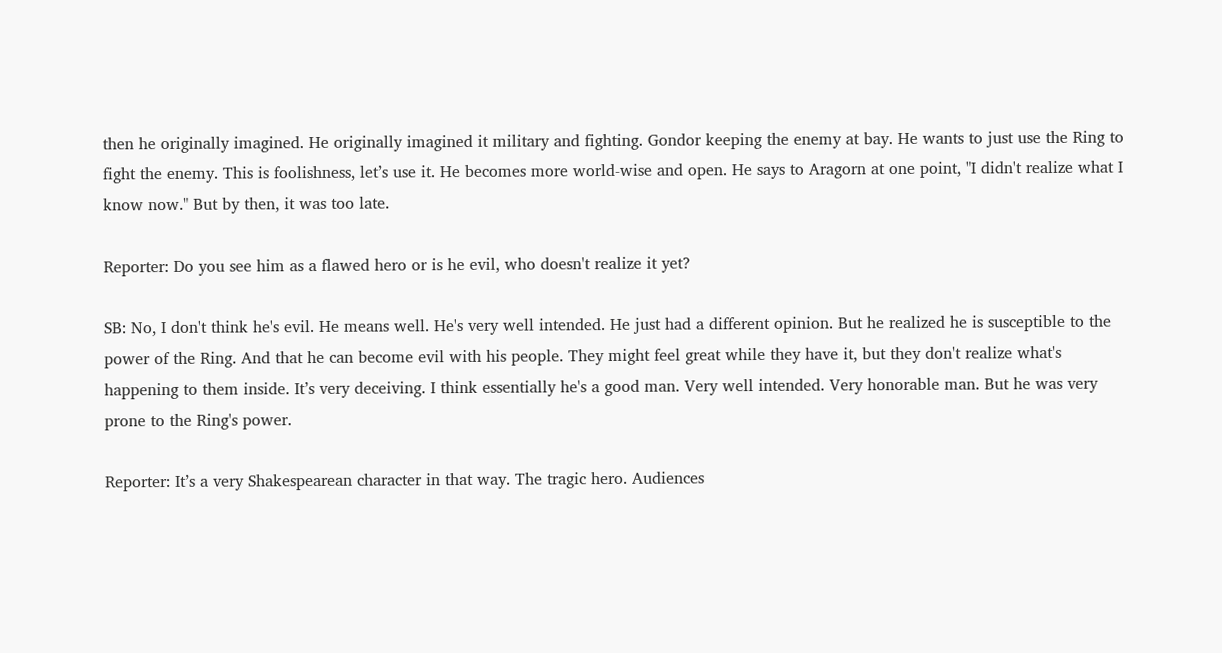then he originally imagined. He originally imagined it military and fighting. Gondor keeping the enemy at bay. He wants to just use the Ring to fight the enemy. This is foolishness, let’s use it. He becomes more world-wise and open. He says to Aragorn at one point, "I didn't realize what I know now." But by then, it was too late.

Reporter: Do you see him as a flawed hero or is he evil, who doesn't realize it yet?

SB: No, I don't think he's evil. He means well. He's very well intended. He just had a different opinion. But he realized he is susceptible to the power of the Ring. And that he can become evil with his people. They might feel great while they have it, but they don't realize what's happening to them inside. It’s very deceiving. I think essentially he's a good man. Very well intended. Very honorable man. But he was very prone to the Ring's power.

Reporter: It’s a very Shakespearean character in that way. The tragic hero. Audiences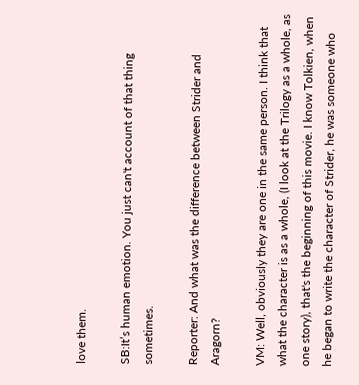love them.

SB:It’s human emotion. You just can't account of that thing sometimes.

Reporter: And what was the difference between Strider and Aragorn?

VM: Well, obviously they are one in the same person. I think that what the character is as a whole, (I look at the Trilogy as a whole, as one story), that's the beginning of this movie. I know Tolkien, when he began to write the character of Strider, he was someone who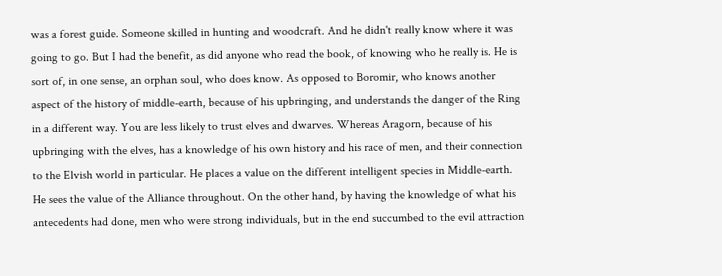was a forest guide. Someone skilled in hunting and woodcraft. And he didn't really know where it was going to go. But I had the benefit, as did anyone who read the book, of knowing who he really is. He is sort of, in one sense, an orphan soul, who does know. As opposed to Boromir, who knows another aspect of the history of middle-earth, because of his upbringing, and understands the danger of the Ring in a different way. You are less likely to trust elves and dwarves. Whereas Aragorn, because of his upbringing with the elves, has a knowledge of his own history and his race of men, and their connection to the Elvish world in particular. He places a value on the different intelligent species in Middle-earth. He sees the value of the Alliance throughout. On the other hand, by having the knowledge of what his antecedents had done, men who were strong individuals, but in the end succumbed to the evil attraction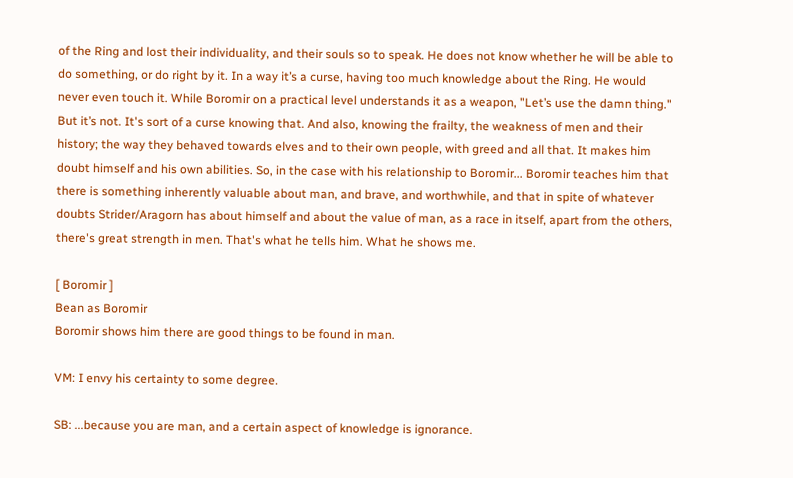of the Ring and lost their individuality, and their souls so to speak. He does not know whether he will be able to do something, or do right by it. In a way it’s a curse, having too much knowledge about the Ring. He would never even touch it. While Boromir on a practical level understands it as a weapon, "Let’s use the damn thing." But it’s not. It's sort of a curse knowing that. And also, knowing the frailty, the weakness of men and their history; the way they behaved towards elves and to their own people, with greed and all that. It makes him doubt himself and his own abilities. So, in the case with his relationship to Boromir... Boromir teaches him that there is something inherently valuable about man, and brave, and worthwhile, and that in spite of whatever doubts Strider/Aragorn has about himself and about the value of man, as a race in itself, apart from the others, there's great strength in men. That's what he tells him. What he shows me.

[ Boromir ]
Bean as Boromir
Boromir shows him there are good things to be found in man.

VM: I envy his certainty to some degree.

SB: ...because you are man, and a certain aspect of knowledge is ignorance.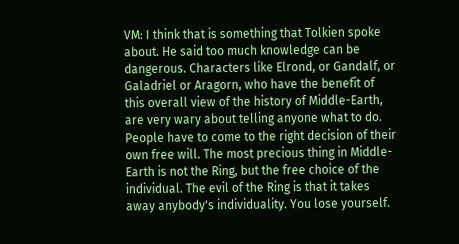VM: I think that is something that Tolkien spoke about. He said too much knowledge can be dangerous. Characters like Elrond, or Gandalf, or Galadriel or Aragorn, who have the benefit of this overall view of the history of Middle-Earth, are very wary about telling anyone what to do. People have to come to the right decision of their own free will. The most precious thing in Middle-Earth is not the Ring, but the free choice of the individual. The evil of the Ring is that it takes away anybody's individuality. You lose yourself.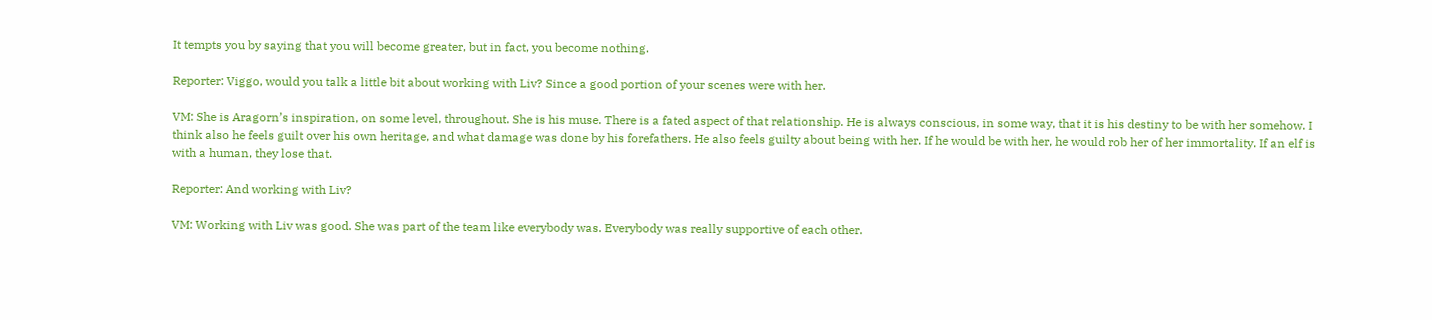It tempts you by saying that you will become greater, but in fact, you become nothing.

Reporter: Viggo, would you talk a little bit about working with Liv? Since a good portion of your scenes were with her.

VM: She is Aragorn’s inspiration, on some level, throughout. She is his muse. There is a fated aspect of that relationship. He is always conscious, in some way, that it is his destiny to be with her somehow. I think also he feels guilt over his own heritage, and what damage was done by his forefathers. He also feels guilty about being with her. If he would be with her, he would rob her of her immortality. If an elf is with a human, they lose that.

Reporter: And working with Liv?

VM: Working with Liv was good. She was part of the team like everybody was. Everybody was really supportive of each other.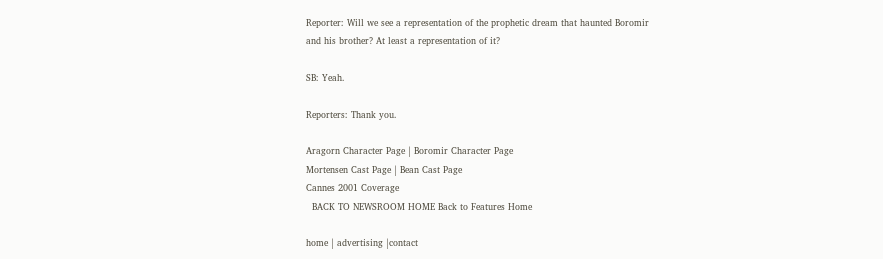Reporter: Will we see a representation of the prophetic dream that haunted Boromir and his brother? At least a representation of it?

SB: Yeah.

Reporters: Thank you.

Aragorn Character Page | Boromir Character Page
Mortensen Cast Page | Bean Cast Page
Cannes 2001 Coverage
  BACK TO NEWSROOM HOME Back to Features Home

home | advertising |contact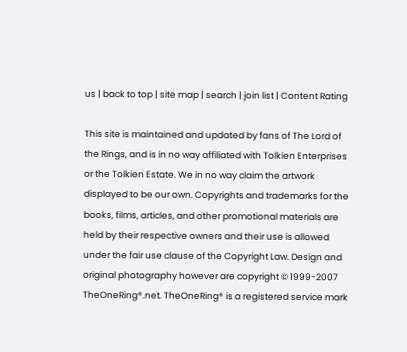us | back to top | site map | search | join list | Content Rating

This site is maintained and updated by fans of The Lord of the Rings, and is in no way affiliated with Tolkien Enterprises or the Tolkien Estate. We in no way claim the artwork displayed to be our own. Copyrights and trademarks for the books, films, articles, and other promotional materials are held by their respective owners and their use is allowed under the fair use clause of the Copyright Law. Design and original photography however are copyright © 1999-2007 TheOneRing®.net. TheOneRing® is a registered service mark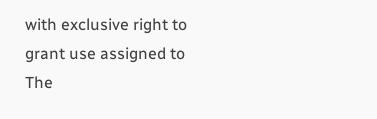with exclusive right to grant use assigned to The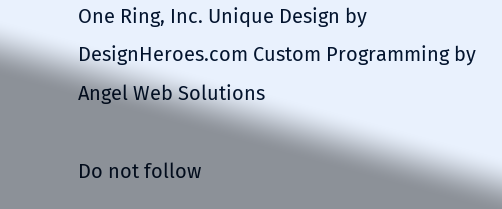One Ring, Inc. Unique Design by DesignHeroes.com Custom Programming by Angel Web Solutions

Do not follow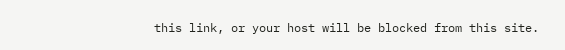this link, or your host will be blocked from this site.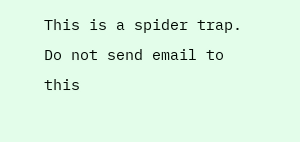This is a spider trap. Do not send email to this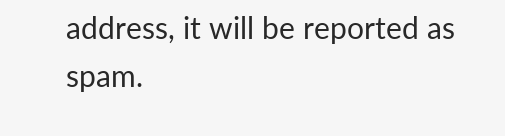address, it will be reported as spam.